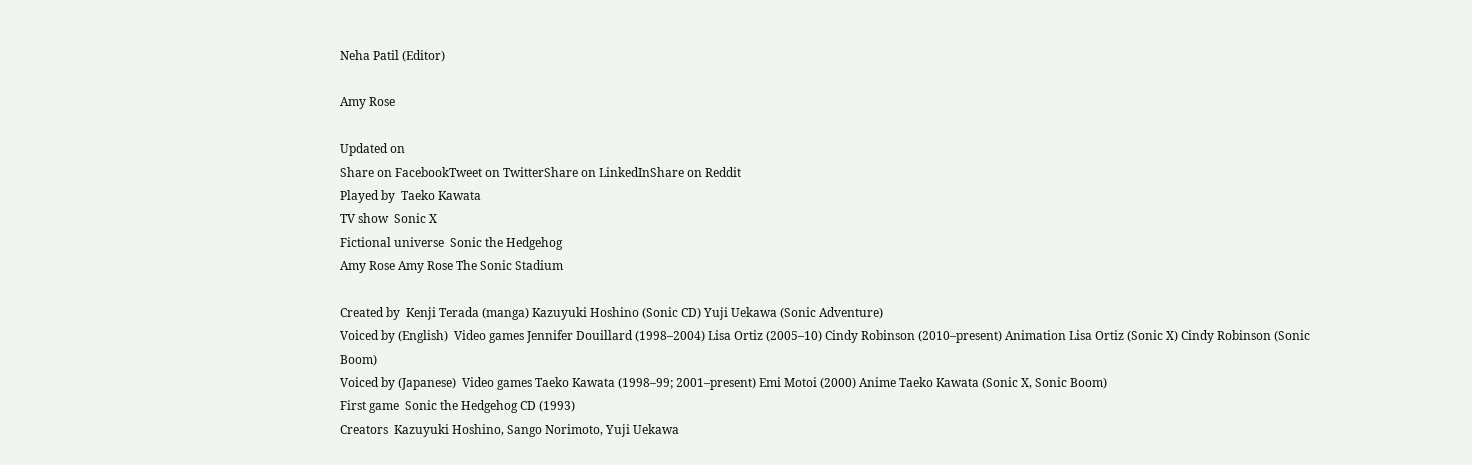Neha Patil (Editor)

Amy Rose

Updated on
Share on FacebookTweet on TwitterShare on LinkedInShare on Reddit
Played by  Taeko Kawata
TV show  Sonic X
Fictional universe  Sonic the Hedgehog
Amy Rose Amy Rose The Sonic Stadium

Created by  Kenji Terada (manga) Kazuyuki Hoshino (Sonic CD) Yuji Uekawa (Sonic Adventure)
Voiced by (English)  Video games Jennifer Douillard (1998–2004) Lisa Ortiz (2005–10) Cindy Robinson (2010–present) Animation Lisa Ortiz (Sonic X) Cindy Robinson (Sonic Boom)
Voiced by (Japanese)  Video games Taeko Kawata (1998–99; 2001–present) Emi Motoi (2000) Anime Taeko Kawata (Sonic X, Sonic Boom)
First game  Sonic the Hedgehog CD (1993)
Creators  Kazuyuki Hoshino, Sango Norimoto, Yuji Uekawa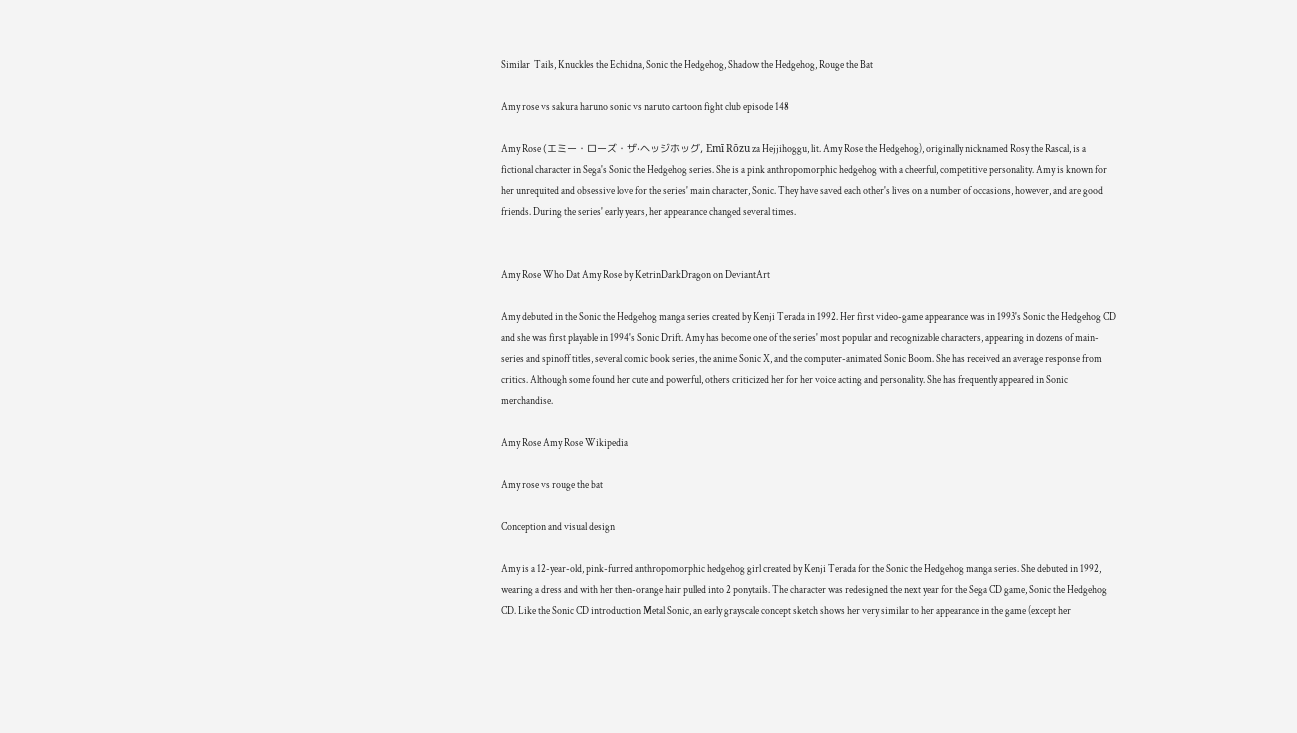Similar  Tails, Knuckles the Echidna, Sonic the Hedgehog, Shadow the Hedgehog, Rouge the Bat

Amy rose vs sakura haruno sonic vs naruto cartoon fight club episode 148

Amy Rose (エミー・ローズ・ザ·ヘッジホッグ, Emī Rōzu za Hejjihoggu, lit. Amy Rose the Hedgehog), originally nicknamed Rosy the Rascal, is a fictional character in Sega's Sonic the Hedgehog series. She is a pink anthropomorphic hedgehog with a cheerful, competitive personality. Amy is known for her unrequited and obsessive love for the series' main character, Sonic. They have saved each other's lives on a number of occasions, however, and are good friends. During the series' early years, her appearance changed several times.


Amy Rose Who Dat Amy Rose by KetrinDarkDragon on DeviantArt

Amy debuted in the Sonic the Hedgehog manga series created by Kenji Terada in 1992. Her first video-game appearance was in 1993's Sonic the Hedgehog CD and she was first playable in 1994's Sonic Drift. Amy has become one of the series' most popular and recognizable characters, appearing in dozens of main-series and spinoff titles, several comic book series, the anime Sonic X, and the computer-animated Sonic Boom. She has received an average response from critics. Although some found her cute and powerful, others criticized her for her voice acting and personality. She has frequently appeared in Sonic merchandise.

Amy Rose Amy Rose Wikipedia

Amy rose vs rouge the bat

Conception and visual design

Amy is a 12-year-old, pink-furred anthropomorphic hedgehog girl created by Kenji Terada for the Sonic the Hedgehog manga series. She debuted in 1992, wearing a dress and with her then-orange hair pulled into 2 ponytails. The character was redesigned the next year for the Sega CD game, Sonic the Hedgehog CD. Like the Sonic CD introduction Metal Sonic, an early grayscale concept sketch shows her very similar to her appearance in the game (except her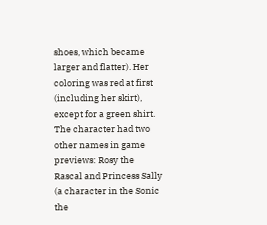shoes, which became larger and flatter). Her coloring was red at first (including her skirt), except for a green shirt. The character had two other names in game previews: Rosy the Rascal and Princess Sally (a character in the Sonic the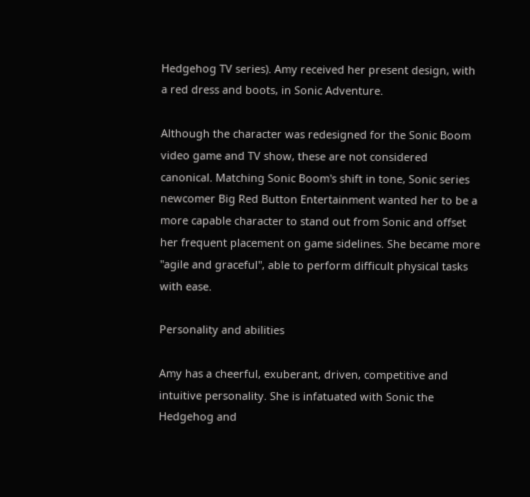Hedgehog TV series). Amy received her present design, with a red dress and boots, in Sonic Adventure.

Although the character was redesigned for the Sonic Boom video game and TV show, these are not considered canonical. Matching Sonic Boom's shift in tone, Sonic series newcomer Big Red Button Entertainment wanted her to be a more capable character to stand out from Sonic and offset her frequent placement on game sidelines. She became more "agile and graceful", able to perform difficult physical tasks with ease.

Personality and abilities

Amy has a cheerful, exuberant, driven, competitive and intuitive personality. She is infatuated with Sonic the Hedgehog and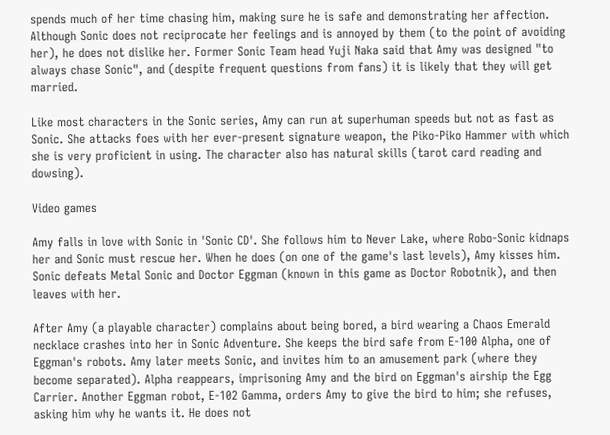spends much of her time chasing him, making sure he is safe and demonstrating her affection. Although Sonic does not reciprocate her feelings and is annoyed by them (to the point of avoiding her), he does not dislike her. Former Sonic Team head Yuji Naka said that Amy was designed "to always chase Sonic", and (despite frequent questions from fans) it is likely that they will get married.

Like most characters in the Sonic series, Amy can run at superhuman speeds but not as fast as Sonic. She attacks foes with her ever-present signature weapon, the Piko-Piko Hammer with which she is very proficient in using. The character also has natural skills (tarot card reading and dowsing).

Video games

Amy falls in love with Sonic in 'Sonic CD'. She follows him to Never Lake, where Robo-Sonic kidnaps her and Sonic must rescue her. When he does (on one of the game's last levels), Amy kisses him. Sonic defeats Metal Sonic and Doctor Eggman (known in this game as Doctor Robotnik), and then leaves with her.

After Amy (a playable character) complains about being bored, a bird wearing a Chaos Emerald necklace crashes into her in Sonic Adventure. She keeps the bird safe from E-100 Alpha, one of Eggman's robots. Amy later meets Sonic, and invites him to an amusement park (where they become separated). Alpha reappears, imprisoning Amy and the bird on Eggman's airship the Egg Carrier. Another Eggman robot, E-102 Gamma, orders Amy to give the bird to him; she refuses, asking him why he wants it. He does not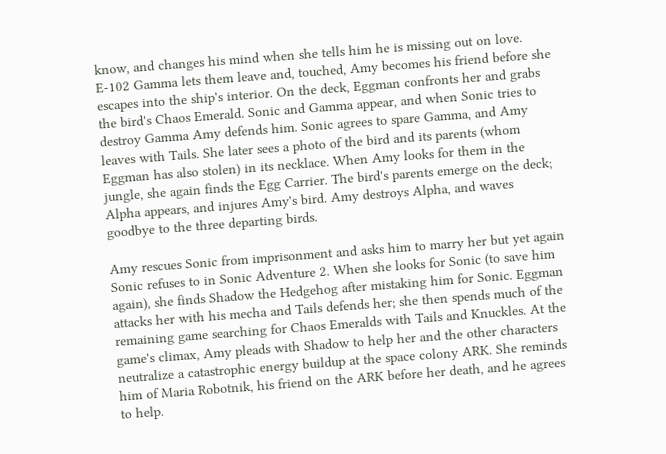know, and changes his mind when she tells him he is missing out on love. E-102 Gamma lets them leave and, touched, Amy becomes his friend before she escapes into the ship's interior. On the deck, Eggman confronts her and grabs the bird's Chaos Emerald. Sonic and Gamma appear, and when Sonic tries to destroy Gamma Amy defends him. Sonic agrees to spare Gamma, and Amy leaves with Tails. She later sees a photo of the bird and its parents (whom Eggman has also stolen) in its necklace. When Amy looks for them in the jungle, she again finds the Egg Carrier. The bird's parents emerge on the deck; Alpha appears, and injures Amy's bird. Amy destroys Alpha, and waves goodbye to the three departing birds.

Amy rescues Sonic from imprisonment and asks him to marry her but yet again Sonic refuses to in Sonic Adventure 2. When she looks for Sonic (to save him again), she finds Shadow the Hedgehog after mistaking him for Sonic. Eggman attacks her with his mecha and Tails defends her; she then spends much of the remaining game searching for Chaos Emeralds with Tails and Knuckles. At the game's climax, Amy pleads with Shadow to help her and the other characters neutralize a catastrophic energy buildup at the space colony ARK. She reminds him of Maria Robotnik, his friend on the ARK before her death, and he agrees to help.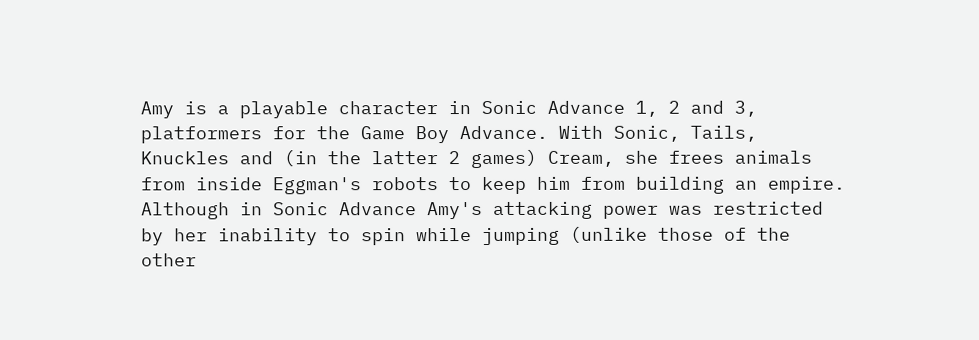Amy is a playable character in Sonic Advance 1, 2 and 3, platformers for the Game Boy Advance. With Sonic, Tails, Knuckles and (in the latter 2 games) Cream, she frees animals from inside Eggman's robots to keep him from building an empire. Although in Sonic Advance Amy's attacking power was restricted by her inability to spin while jumping (unlike those of the other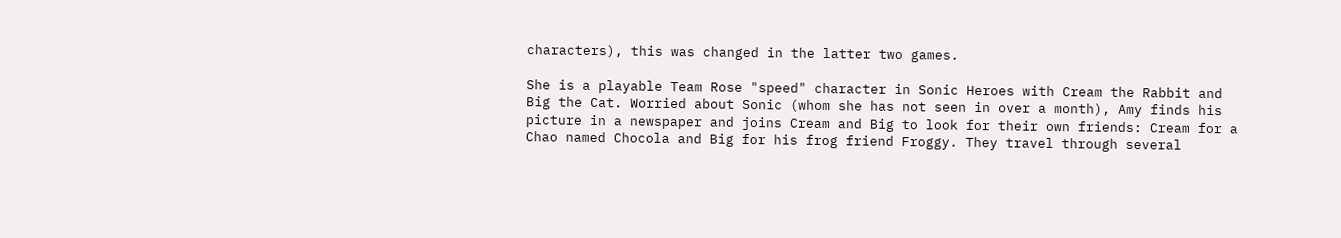characters), this was changed in the latter two games.

She is a playable Team Rose "speed" character in Sonic Heroes with Cream the Rabbit and Big the Cat. Worried about Sonic (whom she has not seen in over a month), Amy finds his picture in a newspaper and joins Cream and Big to look for their own friends: Cream for a Chao named Chocola and Big for his frog friend Froggy. They travel through several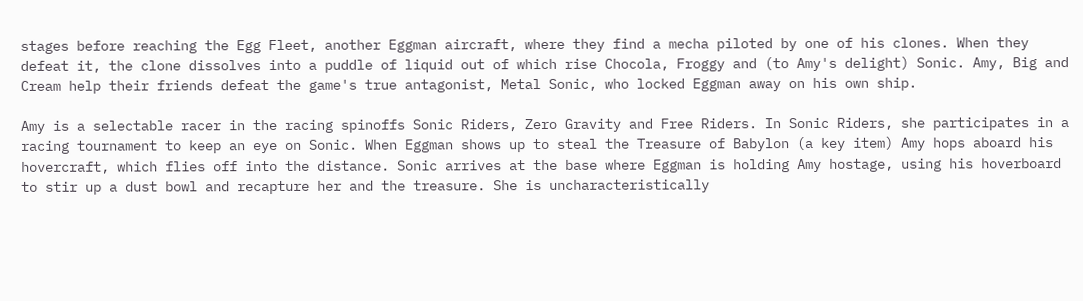stages before reaching the Egg Fleet, another Eggman aircraft, where they find a mecha piloted by one of his clones. When they defeat it, the clone dissolves into a puddle of liquid out of which rise Chocola, Froggy and (to Amy's delight) Sonic. Amy, Big and Cream help their friends defeat the game's true antagonist, Metal Sonic, who locked Eggman away on his own ship.

Amy is a selectable racer in the racing spinoffs Sonic Riders, Zero Gravity and Free Riders. In Sonic Riders, she participates in a racing tournament to keep an eye on Sonic. When Eggman shows up to steal the Treasure of Babylon (a key item) Amy hops aboard his hovercraft, which flies off into the distance. Sonic arrives at the base where Eggman is holding Amy hostage, using his hoverboard to stir up a dust bowl and recapture her and the treasure. She is uncharacteristically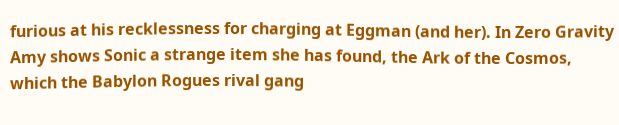furious at his recklessness for charging at Eggman (and her). In Zero Gravity Amy shows Sonic a strange item she has found, the Ark of the Cosmos, which the Babylon Rogues rival gang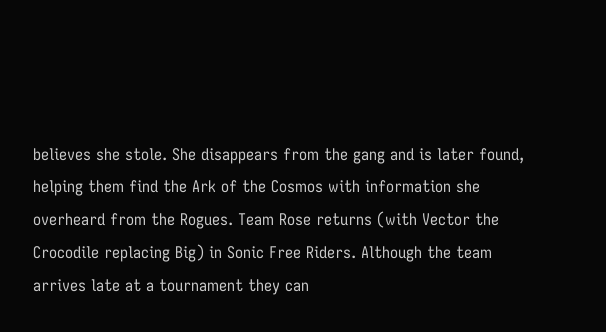believes she stole. She disappears from the gang and is later found, helping them find the Ark of the Cosmos with information she overheard from the Rogues. Team Rose returns (with Vector the Crocodile replacing Big) in Sonic Free Riders. Although the team arrives late at a tournament they can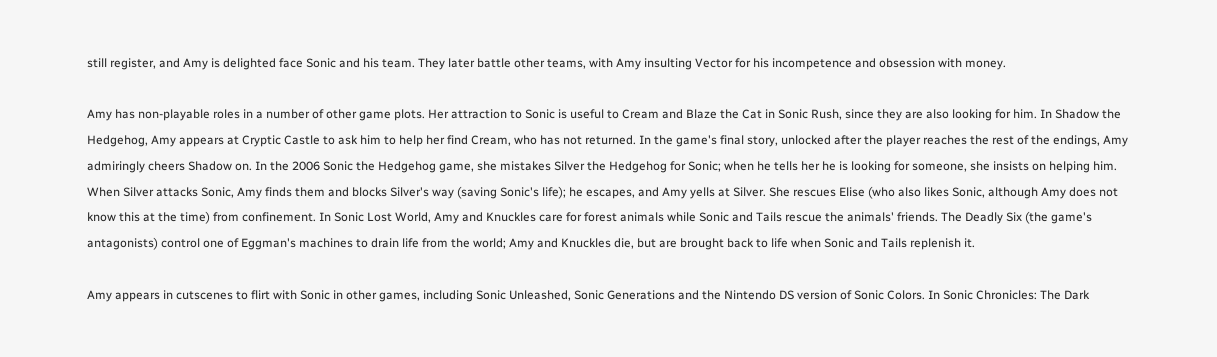still register, and Amy is delighted face Sonic and his team. They later battle other teams, with Amy insulting Vector for his incompetence and obsession with money.

Amy has non-playable roles in a number of other game plots. Her attraction to Sonic is useful to Cream and Blaze the Cat in Sonic Rush, since they are also looking for him. In Shadow the Hedgehog, Amy appears at Cryptic Castle to ask him to help her find Cream, who has not returned. In the game's final story, unlocked after the player reaches the rest of the endings, Amy admiringly cheers Shadow on. In the 2006 Sonic the Hedgehog game, she mistakes Silver the Hedgehog for Sonic; when he tells her he is looking for someone, she insists on helping him. When Silver attacks Sonic, Amy finds them and blocks Silver's way (saving Sonic's life); he escapes, and Amy yells at Silver. She rescues Elise (who also likes Sonic, although Amy does not know this at the time) from confinement. In Sonic Lost World, Amy and Knuckles care for forest animals while Sonic and Tails rescue the animals' friends. The Deadly Six (the game's antagonists) control one of Eggman's machines to drain life from the world; Amy and Knuckles die, but are brought back to life when Sonic and Tails replenish it.

Amy appears in cutscenes to flirt with Sonic in other games, including Sonic Unleashed, Sonic Generations and the Nintendo DS version of Sonic Colors. In Sonic Chronicles: The Dark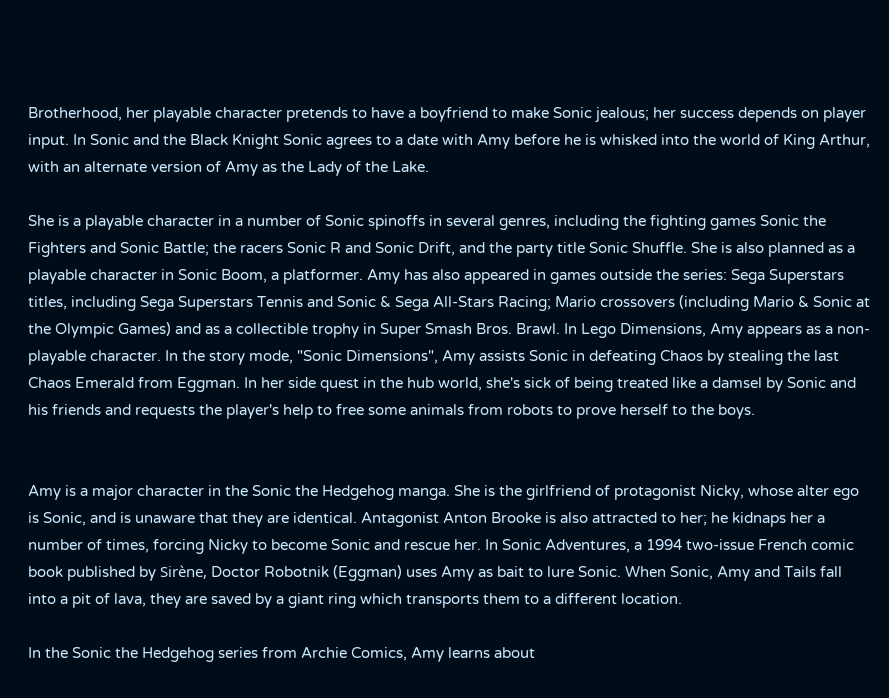Brotherhood, her playable character pretends to have a boyfriend to make Sonic jealous; her success depends on player input. In Sonic and the Black Knight Sonic agrees to a date with Amy before he is whisked into the world of King Arthur, with an alternate version of Amy as the Lady of the Lake.

She is a playable character in a number of Sonic spinoffs in several genres, including the fighting games Sonic the Fighters and Sonic Battle; the racers Sonic R and Sonic Drift, and the party title Sonic Shuffle. She is also planned as a playable character in Sonic Boom, a platformer. Amy has also appeared in games outside the series: Sega Superstars titles, including Sega Superstars Tennis and Sonic & Sega All-Stars Racing; Mario crossovers (including Mario & Sonic at the Olympic Games) and as a collectible trophy in Super Smash Bros. Brawl. In Lego Dimensions, Amy appears as a non-playable character. In the story mode, "Sonic Dimensions", Amy assists Sonic in defeating Chaos by stealing the last Chaos Emerald from Eggman. In her side quest in the hub world, she's sick of being treated like a damsel by Sonic and his friends and requests the player's help to free some animals from robots to prove herself to the boys.


Amy is a major character in the Sonic the Hedgehog manga. She is the girlfriend of protagonist Nicky, whose alter ego is Sonic, and is unaware that they are identical. Antagonist Anton Brooke is also attracted to her; he kidnaps her a number of times, forcing Nicky to become Sonic and rescue her. In Sonic Adventures, a 1994 two-issue French comic book published by Sirène, Doctor Robotnik (Eggman) uses Amy as bait to lure Sonic. When Sonic, Amy and Tails fall into a pit of lava, they are saved by a giant ring which transports them to a different location.

In the Sonic the Hedgehog series from Archie Comics, Amy learns about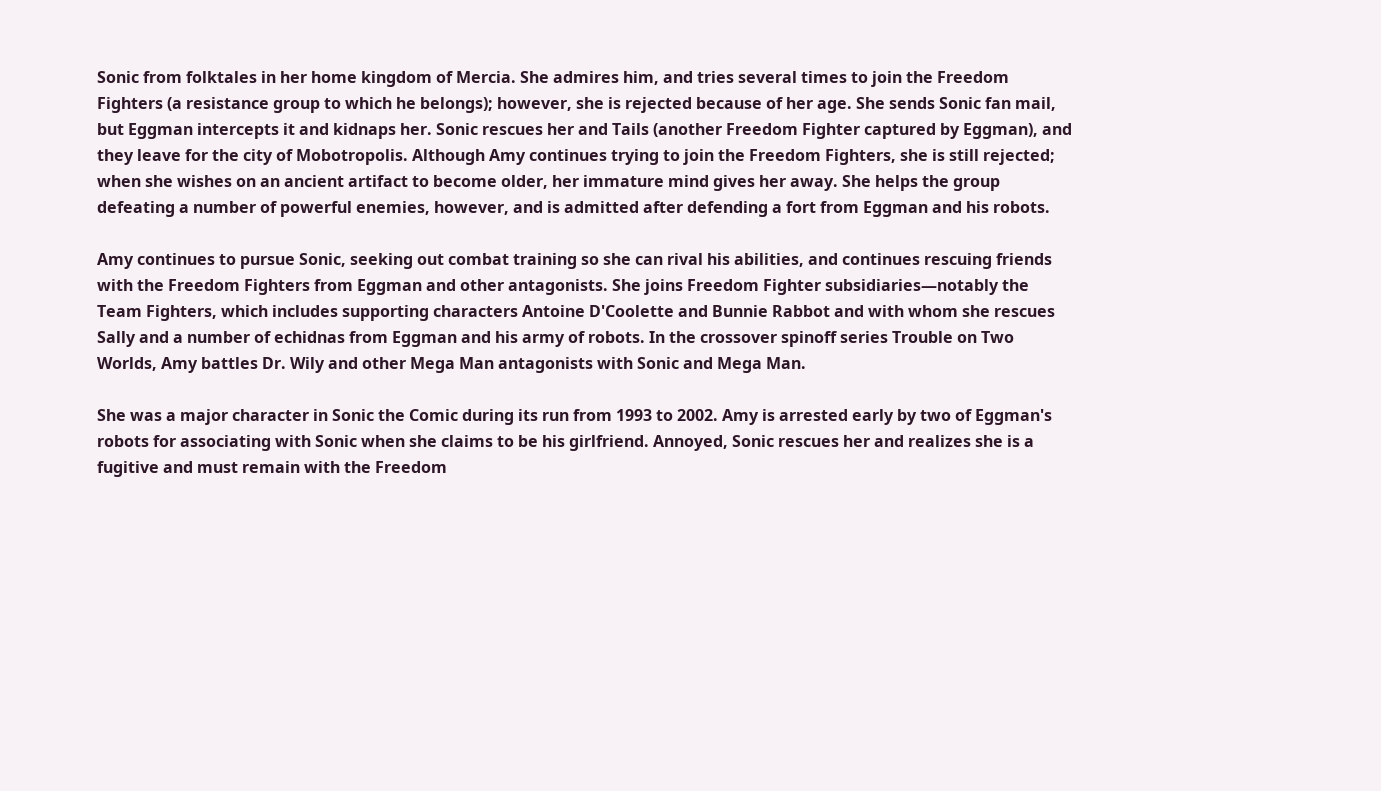Sonic from folktales in her home kingdom of Mercia. She admires him, and tries several times to join the Freedom Fighters (a resistance group to which he belongs); however, she is rejected because of her age. She sends Sonic fan mail, but Eggman intercepts it and kidnaps her. Sonic rescues her and Tails (another Freedom Fighter captured by Eggman), and they leave for the city of Mobotropolis. Although Amy continues trying to join the Freedom Fighters, she is still rejected; when she wishes on an ancient artifact to become older, her immature mind gives her away. She helps the group defeating a number of powerful enemies, however, and is admitted after defending a fort from Eggman and his robots.

Amy continues to pursue Sonic, seeking out combat training so she can rival his abilities, and continues rescuing friends with the Freedom Fighters from Eggman and other antagonists. She joins Freedom Fighter subsidiaries—notably the Team Fighters, which includes supporting characters Antoine D'Coolette and Bunnie Rabbot and with whom she rescues Sally and a number of echidnas from Eggman and his army of robots. In the crossover spinoff series Trouble on Two Worlds, Amy battles Dr. Wily and other Mega Man antagonists with Sonic and Mega Man.

She was a major character in Sonic the Comic during its run from 1993 to 2002. Amy is arrested early by two of Eggman's robots for associating with Sonic when she claims to be his girlfriend. Annoyed, Sonic rescues her and realizes she is a fugitive and must remain with the Freedom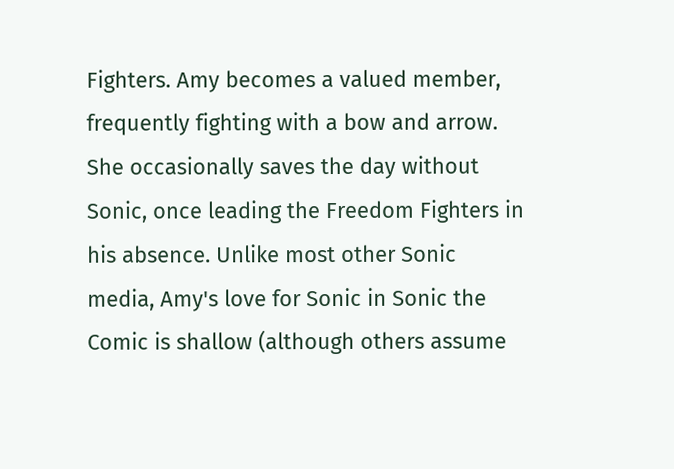Fighters. Amy becomes a valued member, frequently fighting with a bow and arrow. She occasionally saves the day without Sonic, once leading the Freedom Fighters in his absence. Unlike most other Sonic media, Amy's love for Sonic in Sonic the Comic is shallow (although others assume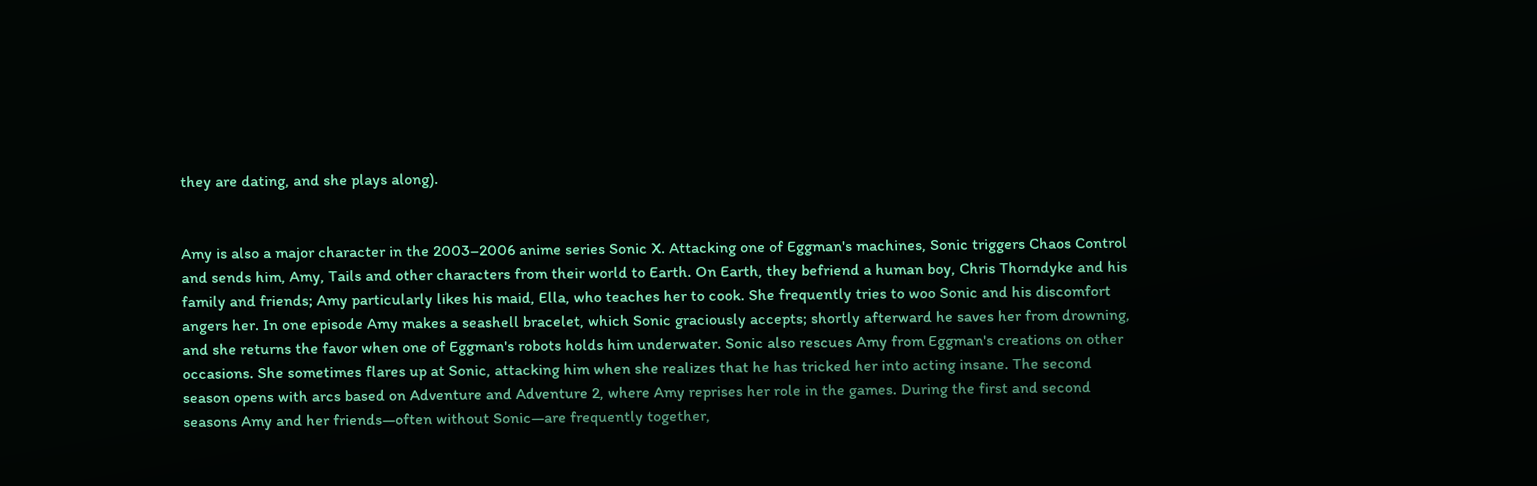they are dating, and she plays along).


Amy is also a major character in the 2003–2006 anime series Sonic X. Attacking one of Eggman's machines, Sonic triggers Chaos Control and sends him, Amy, Tails and other characters from their world to Earth. On Earth, they befriend a human boy, Chris Thorndyke and his family and friends; Amy particularly likes his maid, Ella, who teaches her to cook. She frequently tries to woo Sonic and his discomfort angers her. In one episode Amy makes a seashell bracelet, which Sonic graciously accepts; shortly afterward he saves her from drowning, and she returns the favor when one of Eggman's robots holds him underwater. Sonic also rescues Amy from Eggman's creations on other occasions. She sometimes flares up at Sonic, attacking him when she realizes that he has tricked her into acting insane. The second season opens with arcs based on Adventure and Adventure 2, where Amy reprises her role in the games. During the first and second seasons Amy and her friends—often without Sonic—are frequently together,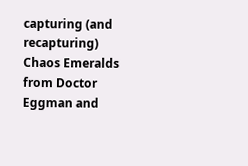capturing (and recapturing) Chaos Emeralds from Doctor Eggman and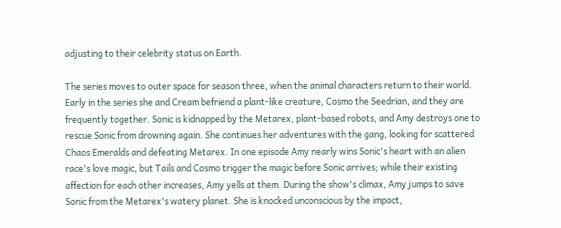adjusting to their celebrity status on Earth.

The series moves to outer space for season three, when the animal characters return to their world. Early in the series she and Cream befriend a plant-like creature, Cosmo the Seedrian, and they are frequently together. Sonic is kidnapped by the Metarex, plant-based robots, and Amy destroys one to rescue Sonic from drowning again. She continues her adventures with the gang, looking for scattered Chaos Emeralds and defeating Metarex. In one episode Amy nearly wins Sonic's heart with an alien race's love magic, but Tails and Cosmo trigger the magic before Sonic arrives; while their existing affection for each other increases, Amy yells at them. During the show's climax, Amy jumps to save Sonic from the Metarex's watery planet. She is knocked unconscious by the impact,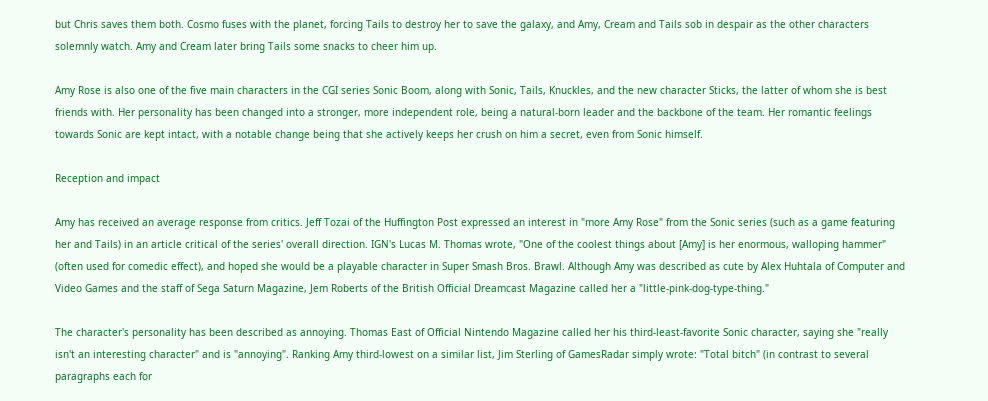but Chris saves them both. Cosmo fuses with the planet, forcing Tails to destroy her to save the galaxy, and Amy, Cream and Tails sob in despair as the other characters solemnly watch. Amy and Cream later bring Tails some snacks to cheer him up.

Amy Rose is also one of the five main characters in the CGI series Sonic Boom, along with Sonic, Tails, Knuckles, and the new character Sticks, the latter of whom she is best friends with. Her personality has been changed into a stronger, more independent role, being a natural-born leader and the backbone of the team. Her romantic feelings towards Sonic are kept intact, with a notable change being that she actively keeps her crush on him a secret, even from Sonic himself.

Reception and impact

Amy has received an average response from critics. Jeff Tozai of the Huffington Post expressed an interest in "more Amy Rose" from the Sonic series (such as a game featuring her and Tails) in an article critical of the series' overall direction. IGN's Lucas M. Thomas wrote, "One of the coolest things about [Amy] is her enormous, walloping hammer" (often used for comedic effect), and hoped she would be a playable character in Super Smash Bros. Brawl. Although Amy was described as cute by Alex Huhtala of Computer and Video Games and the staff of Sega Saturn Magazine, Jem Roberts of the British Official Dreamcast Magazine called her a "little-pink-dog-type-thing."

The character's personality has been described as annoying. Thomas East of Official Nintendo Magazine called her his third-least-favorite Sonic character, saying she "really isn't an interesting character" and is "annoying". Ranking Amy third-lowest on a similar list, Jim Sterling of GamesRadar simply wrote: "Total bitch" (in contrast to several paragraphs each for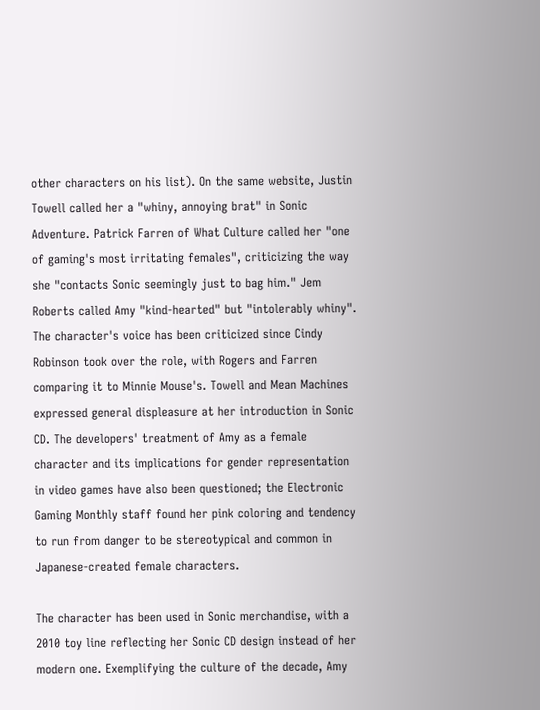other characters on his list). On the same website, Justin Towell called her a "whiny, annoying brat" in Sonic Adventure. Patrick Farren of What Culture called her "one of gaming's most irritating females", criticizing the way she "contacts Sonic seemingly just to bag him." Jem Roberts called Amy "kind-hearted" but "intolerably whiny". The character's voice has been criticized since Cindy Robinson took over the role, with Rogers and Farren comparing it to Minnie Mouse's. Towell and Mean Machines expressed general displeasure at her introduction in Sonic CD. The developers' treatment of Amy as a female character and its implications for gender representation in video games have also been questioned; the Electronic Gaming Monthly staff found her pink coloring and tendency to run from danger to be stereotypical and common in Japanese-created female characters.

The character has been used in Sonic merchandise, with a 2010 toy line reflecting her Sonic CD design instead of her modern one. Exemplifying the culture of the decade, Amy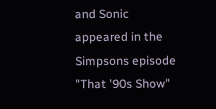and Sonic appeared in the Simpsons episode "That '90s Show"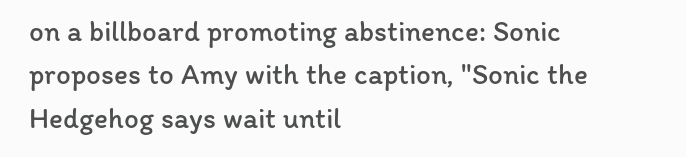on a billboard promoting abstinence: Sonic proposes to Amy with the caption, "Sonic the Hedgehog says wait until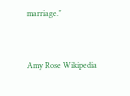marriage."


Amy Rose Wikipedia